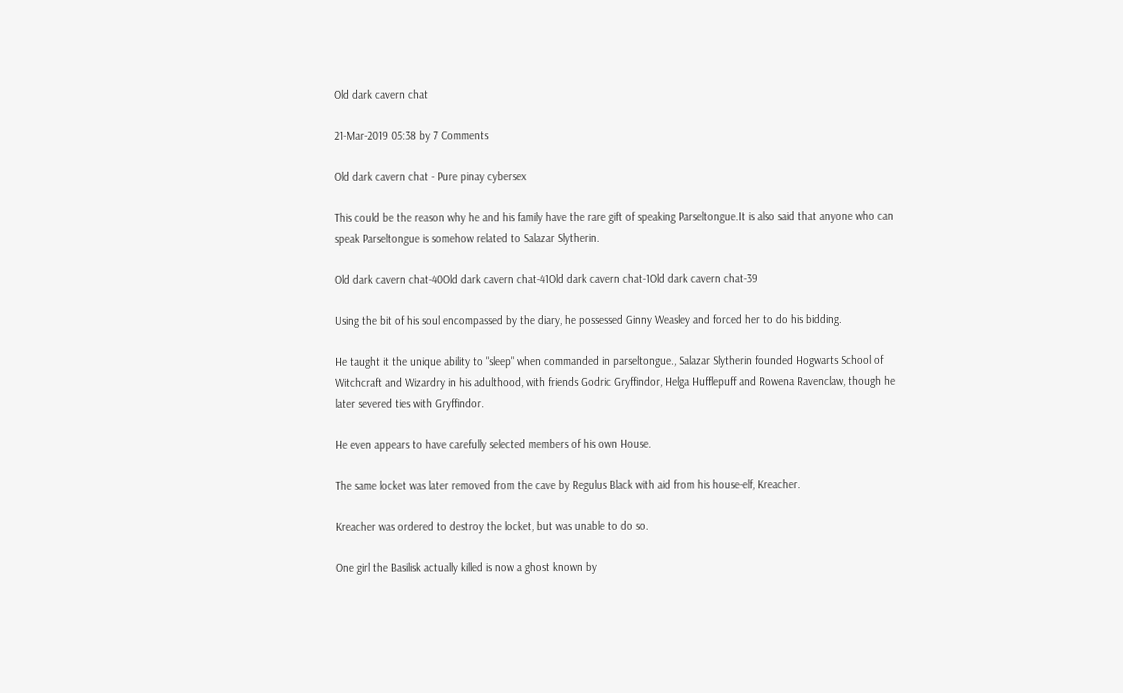Old dark cavern chat

21-Mar-2019 05:38 by 7 Comments

Old dark cavern chat - Pure pinay cybersex

This could be the reason why he and his family have the rare gift of speaking Parseltongue.It is also said that anyone who can speak Parseltongue is somehow related to Salazar Slytherin.

Old dark cavern chat-40Old dark cavern chat-41Old dark cavern chat-1Old dark cavern chat-39

Using the bit of his soul encompassed by the diary, he possessed Ginny Weasley and forced her to do his bidding.

He taught it the unique ability to "sleep" when commanded in parseltongue., Salazar Slytherin founded Hogwarts School of Witchcraft and Wizardry in his adulthood, with friends Godric Gryffindor, Helga Hufflepuff and Rowena Ravenclaw, though he later severed ties with Gryffindor.

He even appears to have carefully selected members of his own House.

The same locket was later removed from the cave by Regulus Black with aid from his house-elf, Kreacher.

Kreacher was ordered to destroy the locket, but was unable to do so.

One girl the Basilisk actually killed is now a ghost known by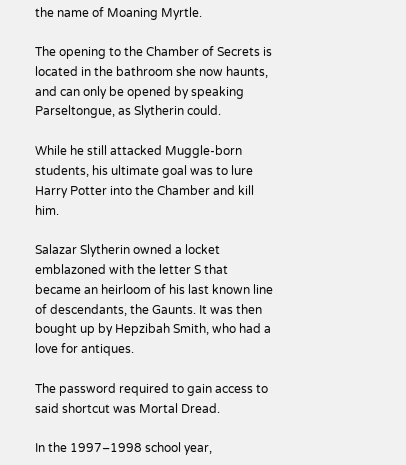the name of Moaning Myrtle.

The opening to the Chamber of Secrets is located in the bathroom she now haunts, and can only be opened by speaking Parseltongue, as Slytherin could.

While he still attacked Muggle-born students, his ultimate goal was to lure Harry Potter into the Chamber and kill him.

Salazar Slytherin owned a locket emblazoned with the letter S that became an heirloom of his last known line of descendants, the Gaunts. It was then bought up by Hepzibah Smith, who had a love for antiques.

The password required to gain access to said shortcut was Mortal Dread.

In the 1997–1998 school year,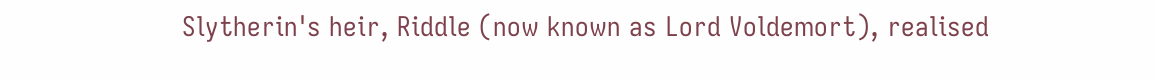Slytherin's heir, Riddle (now known as Lord Voldemort), realised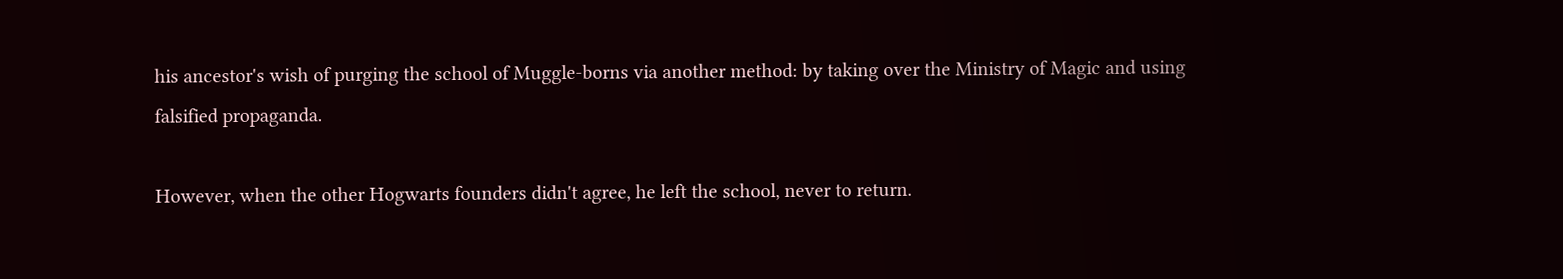his ancestor's wish of purging the school of Muggle-borns via another method: by taking over the Ministry of Magic and using falsified propaganda.

However, when the other Hogwarts founders didn't agree, he left the school, never to return.